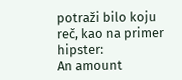potraži bilo koju reč, kao na primer hipster:
An amount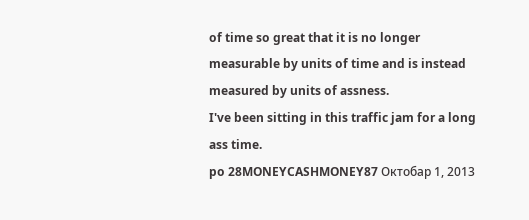of time so great that it is no longer measurable by units of time and is instead measured by units of assness.
I've been sitting in this traffic jam for a long ass time.
po 28MONEYCASHMONEY87 Октобар 1, 2013